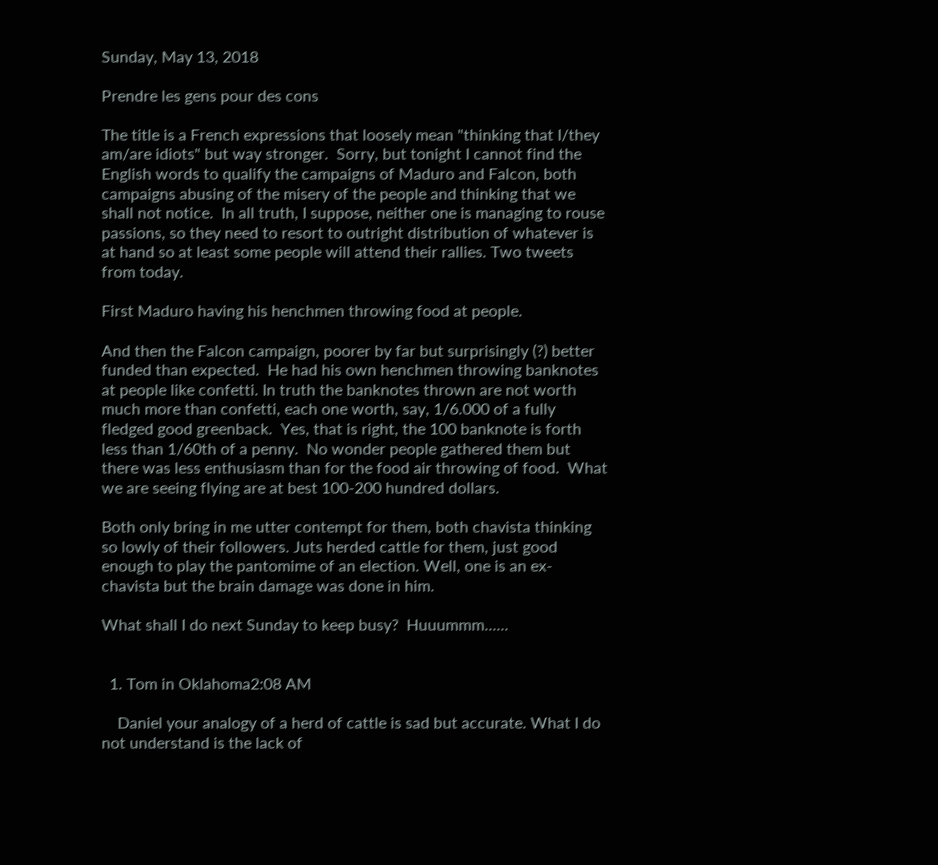Sunday, May 13, 2018

Prendre les gens pour des cons

The title is a French expressions that loosely mean "thinking that I/they am/are idiots" but way stronger.  Sorry, but tonight I cannot find the English words to qualify the campaigns of Maduro and Falcon, both campaigns abusing of the misery of the people and thinking that we shall not notice.  In all truth, I suppose, neither one is managing to rouse passions, so they need to resort to outright distribution of whatever is at hand so at least some people will attend their rallies. Two tweets from today.

First Maduro having his henchmen throwing food at people.

And then the Falcon campaign, poorer by far but surprisingly (?) better funded than expected.  He had his own henchmen throwing banknotes at people like confetti. In truth the banknotes thrown are not worth much more than confetti, each one worth, say, 1/6.000 of a fully fledged good greenback.  Yes, that is right, the 100 banknote is forth less than 1/60th of a penny.  No wonder people gathered them but there was less enthusiasm than for the food air throwing of food.  What we are seeing flying are at best 100-200 hundred dollars.

Both only bring in me utter contempt for them, both chavista thinking so lowly of their followers. Juts herded cattle for them, just good enough to play the pantomime of an election. Well, one is an ex-chavista but the brain damage was done in him.

What shall I do next Sunday to keep busy?  Huuummm......


  1. Tom in Oklahoma2:08 AM

    Daniel your analogy of a herd of cattle is sad but accurate. What I do not understand is the lack of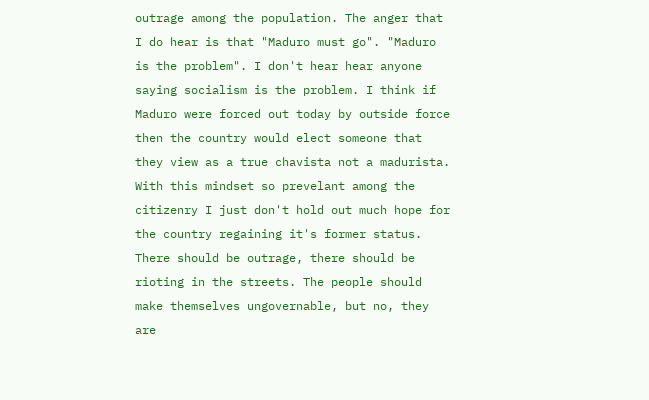outrage among the population. The anger that I do hear is that "Maduro must go". "Maduro is the problem". I don't hear hear anyone saying socialism is the problem. I think if Maduro were forced out today by outside force then the country would elect someone that they view as a true chavista not a madurista. With this mindset so prevelant among the citizenry I just don't hold out much hope for the country regaining it's former status. There should be outrage, there should be rioting in the streets. The people should make themselves ungovernable, but no, they are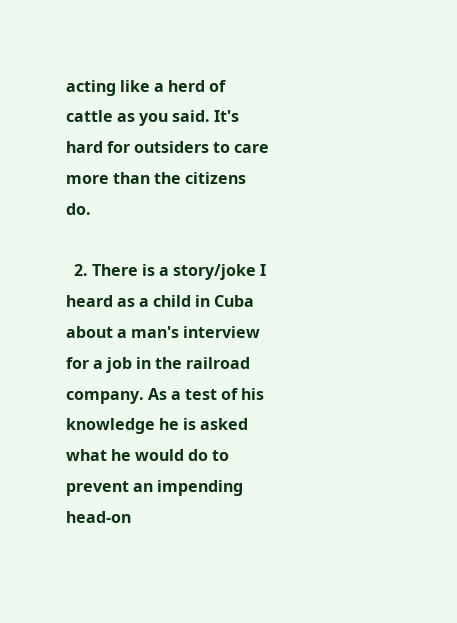acting like a herd of cattle as you said. It's hard for outsiders to care more than the citizens do.

  2. There is a story/joke I heard as a child in Cuba about a man's interview for a job in the railroad company. As a test of his knowledge he is asked what he would do to prevent an impending head-on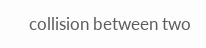collision between two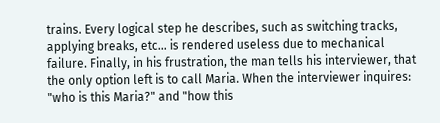trains. Every logical step he describes, such as switching tracks, applying breaks, etc... is rendered useless due to mechanical failure. Finally, in his frustration, the man tells his interviewer, that the only option left is to call Maria. When the interviewer inquires: "who is this Maria?" and "how this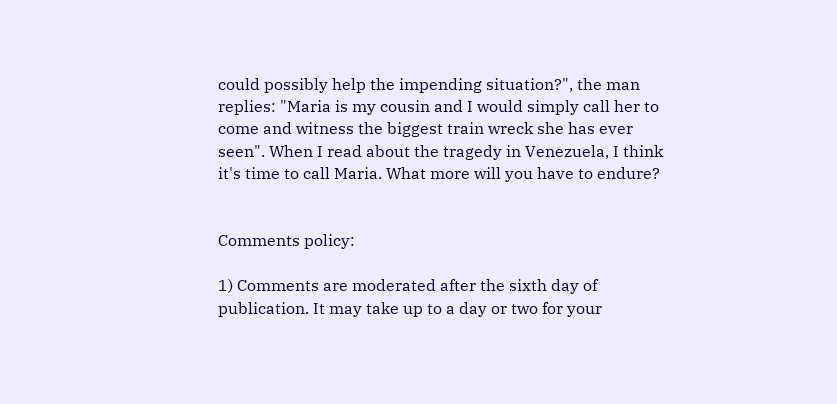could possibly help the impending situation?", the man replies: "Maria is my cousin and I would simply call her to come and witness the biggest train wreck she has ever seen". When I read about the tragedy in Venezuela, I think it's time to call Maria. What more will you have to endure?


Comments policy:

1) Comments are moderated after the sixth day of publication. It may take up to a day or two for your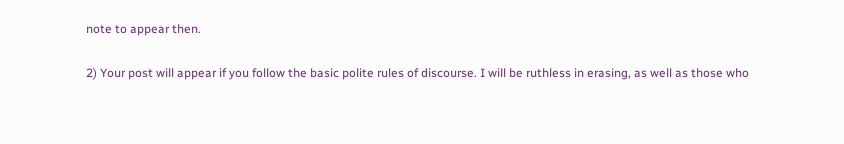note to appear then.

2) Your post will appear if you follow the basic polite rules of discourse. I will be ruthless in erasing, as well as those who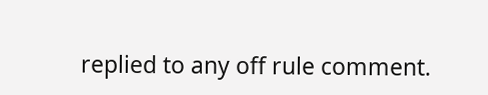replied to any off rule comment.